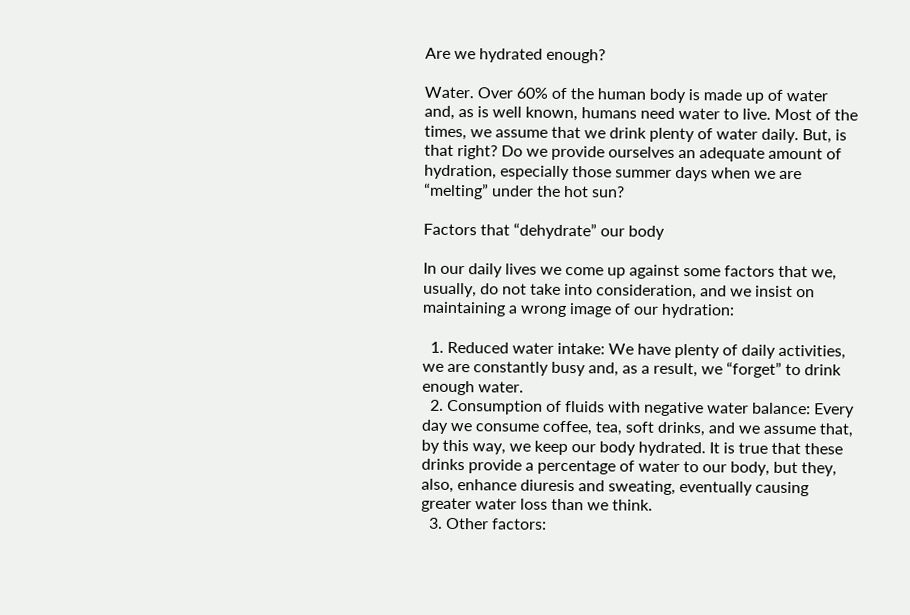Are we hydrated enough?

Water. Over 60% of the human body is made up of water and, as is well known, humans need water to live. Most of the times, we assume that we drink plenty of water daily. But, is that right? Do we provide ourselves an adequate amount of hydration, especially those summer days when we are “melting” under the hot sun?

Factors that “dehydrate” our body

In our daily lives we come up against some factors that we, usually, do not take into consideration, and we insist on maintaining a wrong image of our hydration:

  1. Reduced water intake: We have plenty of daily activities, we are constantly busy and, as a result, we “forget” to drink enough water.
  2. Consumption of fluids with negative water balance: Every day we consume coffee, tea, soft drinks, and we assume that, by this way, we keep our body hydrated. It is true that these drinks provide a percentage of water to our body, but they, also, enhance diuresis and sweating, eventually causing greater water loss than we think.
  3. Other factors: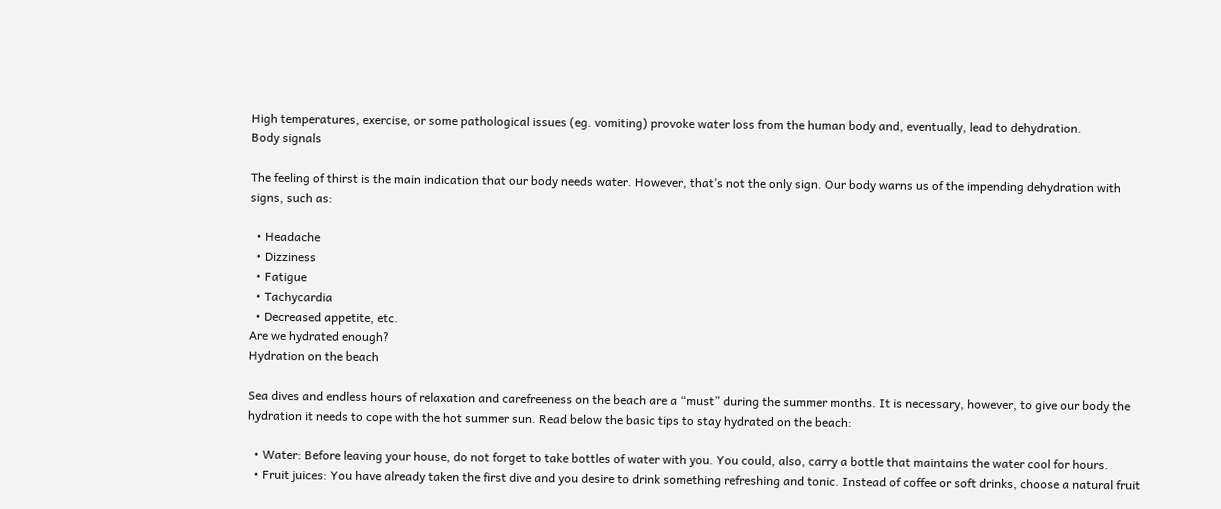High temperatures, exercise, or some pathological issues (eg. vomiting) provoke water loss from the human body and, eventually, lead to dehydration.
Body signals

The feeling of thirst is the main indication that our body needs water. However, that’s not the only sign. Our body warns us of the impending dehydration with signs, such as:

  • Headache
  • Dizziness
  • Fatigue
  • Tachycardia
  • Decreased appetite, etc.
Are we hydrated enough?
Hydration on the beach

Sea dives and endless hours of relaxation and carefreeness on the beach are a “must” during the summer months. It is necessary, however, to give our body the hydration it needs to cope with the hot summer sun. Read below the basic tips to stay hydrated on the beach:

  • Water: Before leaving your house, do not forget to take bottles of water with you. You could, also, carry a bottle that maintains the water cool for hours.
  • Fruit juices: You have already taken the first dive and you desire to drink something refreshing and tonic. Instead of coffee or soft drinks, choose a natural fruit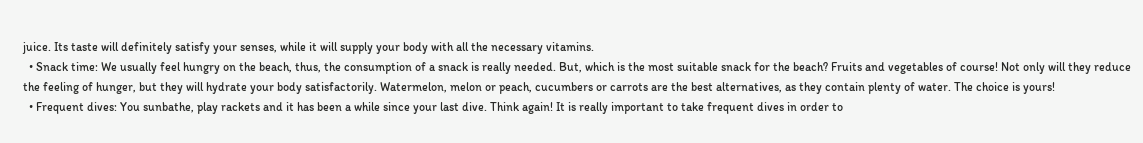juice. Its taste will definitely satisfy your senses, while it will supply your body with all the necessary vitamins.
  • Snack time: We usually feel hungry on the beach, thus, the consumption of a snack is really needed. But, which is the most suitable snack for the beach? Fruits and vegetables of course! Not only will they reduce the feeling of hunger, but they will hydrate your body satisfactorily. Watermelon, melon or peach, cucumbers or carrots are the best alternatives, as they contain plenty of water. The choice is yours!
  • Frequent dives: You sunbathe, play rackets and it has been a while since your last dive. Think again! It is really important to take frequent dives in order to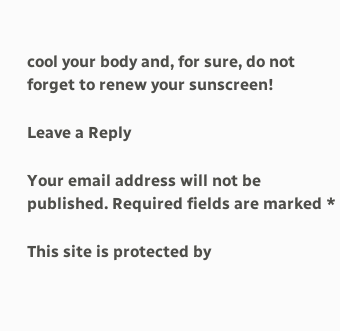cool your body and, for sure, do not forget to renew your sunscreen!

Leave a Reply

Your email address will not be published. Required fields are marked *

This site is protected by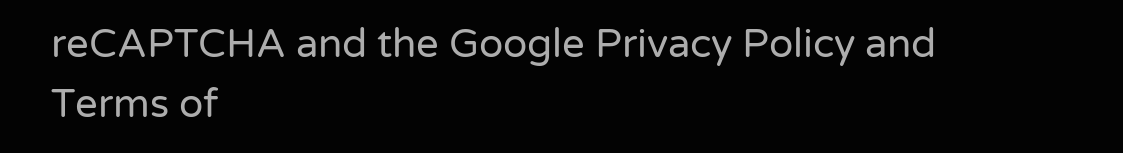reCAPTCHA and the Google Privacy Policy and Terms of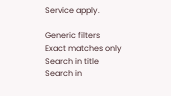Service apply.

Generic filters
Exact matches only
Search in title
Search in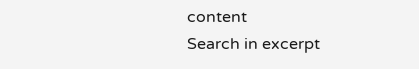content
Search in excerpt